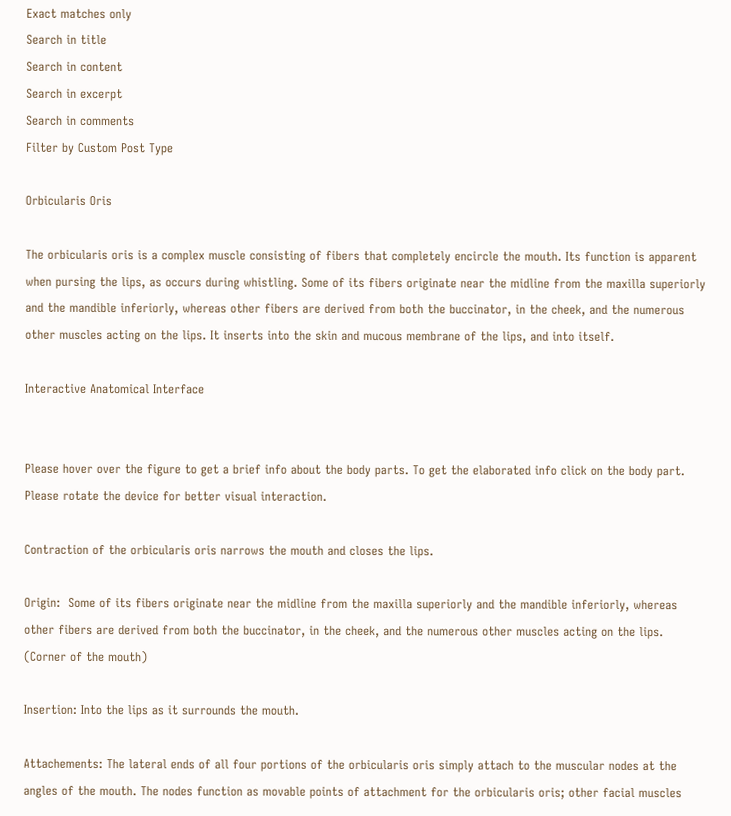Exact matches only
Search in title
Search in content
Search in excerpt
Search in comments
Filter by Custom Post Type

Orbicularis Oris

The orbicularis oris is a complex muscle consisting of fibers that completely encircle the mouth. Its function is apparent when pursing the lips, as occurs during whistling. Some of its fibers originate near the midline from the maxilla superiorly and the mandible inferiorly, whereas other fibers are derived from both the buccinator, in the cheek, and the numerous other muscles acting on the lips. It inserts into the skin and mucous membrane of the lips, and into itself.

Interactive Anatomical Interface


Please hover over the figure to get a brief info about the body parts. To get the elaborated info click on the body part.
Please rotate the device for better visual interaction.

Contraction of the orbicularis oris narrows the mouth and closes the lips.

Origin:  Some of its fibers originate near the midline from the maxilla superiorly and the mandible inferiorly, whereas other fibers are derived from both the buccinator, in the cheek, and the numerous other muscles acting on the lips. (Corner of the mouth)

Insertion: Into the lips as it surrounds the mouth.

Attachements: The lateral ends of all four portions of the orbicularis oris simply attach to the muscular nodes at the angles of the mouth. The nodes function as movable points of attachment for the orbicularis oris; other facial muscles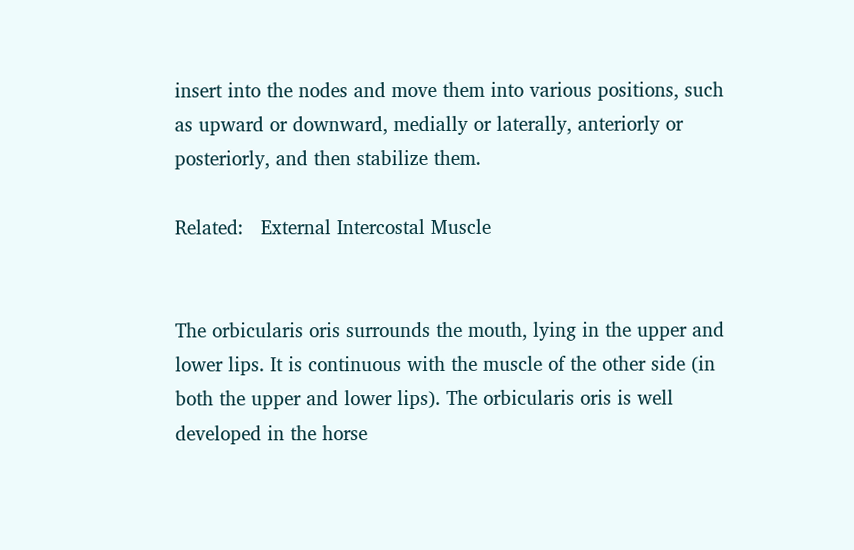insert into the nodes and move them into various positions, such as upward or downward, medially or laterally, anteriorly or posteriorly, and then stabilize them.

Related:   External Intercostal Muscle


The orbicularis oris surrounds the mouth, lying in the upper and lower lips. It is continuous with the muscle of the other side (in both the upper and lower lips). The orbicularis oris is well developed in the horse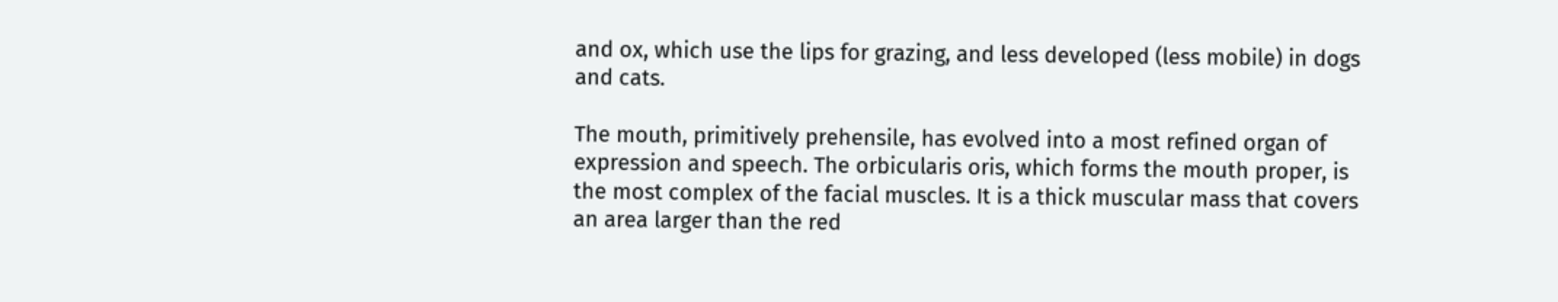and ox, which use the lips for grazing, and less developed (less mobile) in dogs and cats.

The mouth, primitively prehensile, has evolved into a most refined organ of expression and speech. The orbicularis oris, which forms the mouth proper, is the most complex of the facial muscles. It is a thick muscular mass that covers an area larger than the red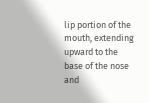lip portion of the mouth, extending upward to the base of the nose and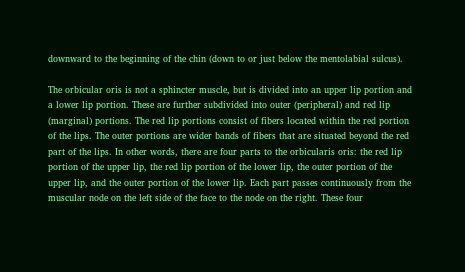downward to the beginning of the chin (down to or just below the mentolabial sulcus).

The orbicular oris is not a sphincter muscle, but is divided into an upper lip portion and a lower lip portion. These are further subdivided into outer (peripheral) and red lip (marginal) portions. The red lip portions consist of fibers located within the red portion of the lips. The outer portions are wider bands of fibers that are situated beyond the red part of the lips. In other words, there are four parts to the orbicularis oris: the red lip portion of the upper lip, the red lip portion of the lower lip, the outer portion of the upper lip, and the outer portion of the lower lip. Each part passes continuously from the muscular node on the left side of the face to the node on the right. These four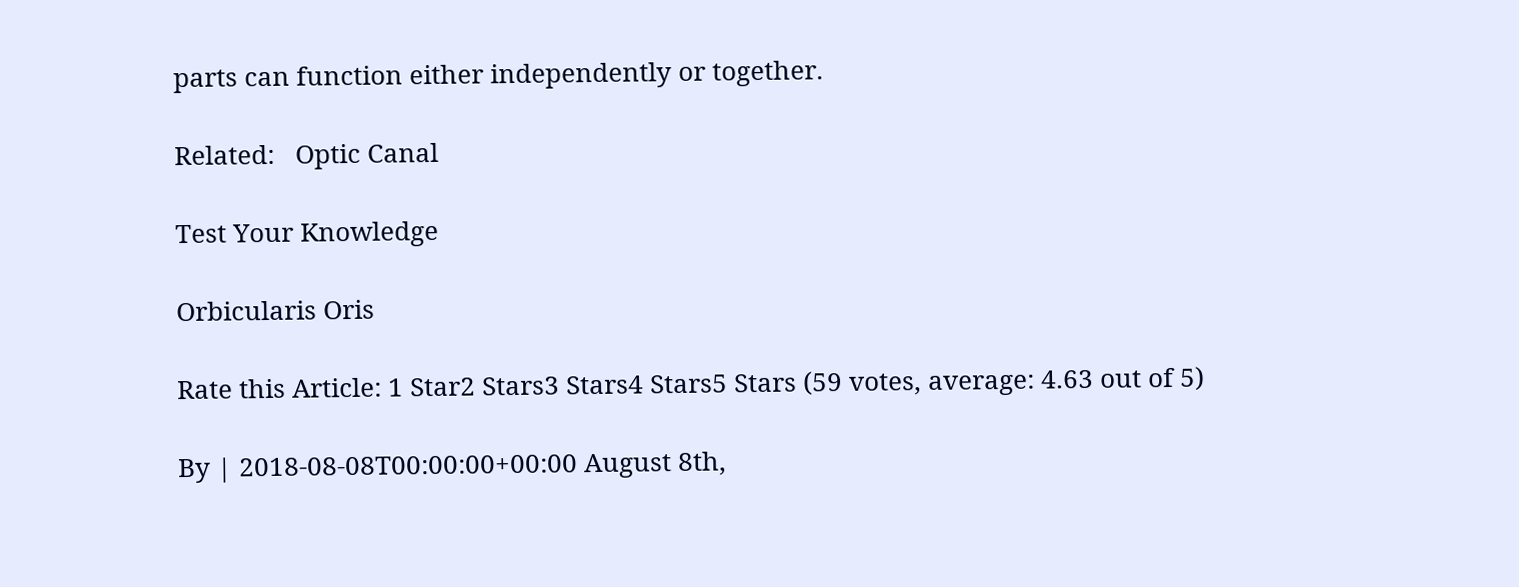parts can function either independently or together.

Related:   Optic Canal

Test Your Knowledge

Orbicularis Oris

Rate this Article: 1 Star2 Stars3 Stars4 Stars5 Stars (59 votes, average: 4.63 out of 5)

By | 2018-08-08T00:00:00+00:00 August 8th,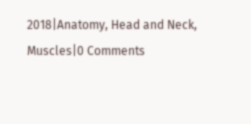2018|Anatomy, Head and Neck, Muscles|0 Comments